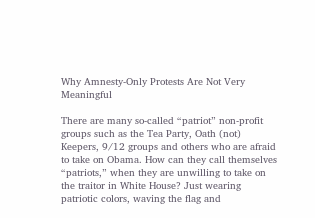Why Amnesty-Only Protests Are Not Very Meaningful

There are many so-called “patriot” non-profit groups such as the Tea Party, Oath (not) Keepers, 9/12 groups and others who are afraid to take on Obama. How can they call themselves “patriots,” when they are unwilling to take on the traitor in White House? Just wearing patriotic colors, waving the flag and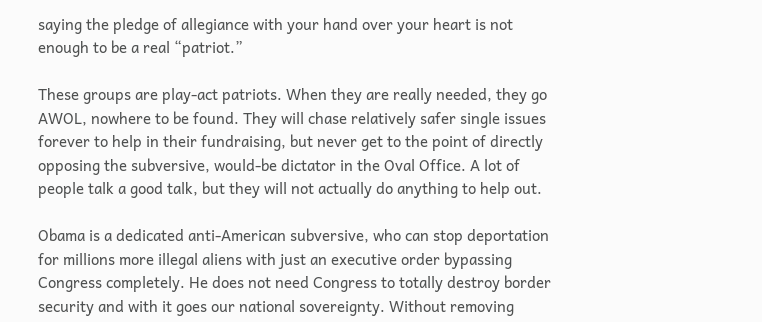saying the pledge of allegiance with your hand over your heart is not enough to be a real “patriot.”

These groups are play-act patriots. When they are really needed, they go AWOL, nowhere to be found. They will chase relatively safer single issues forever to help in their fundraising, but never get to the point of directly opposing the subversive, would-be dictator in the Oval Office. A lot of people talk a good talk, but they will not actually do anything to help out.

Obama is a dedicated anti-American subversive, who can stop deportation for millions more illegal aliens with just an executive order bypassing Congress completely. He does not need Congress to totally destroy border security and with it goes our national sovereignty. Without removing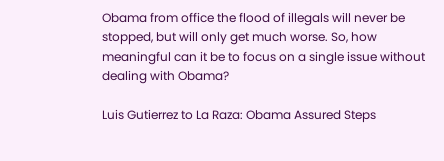Obama from office the flood of illegals will never be stopped, but will only get much worse. So, how meaningful can it be to focus on a single issue without dealing with Obama?

Luis Gutierrez to La Raza: Obama Assured Steps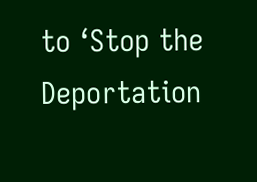to ‘Stop the Deportation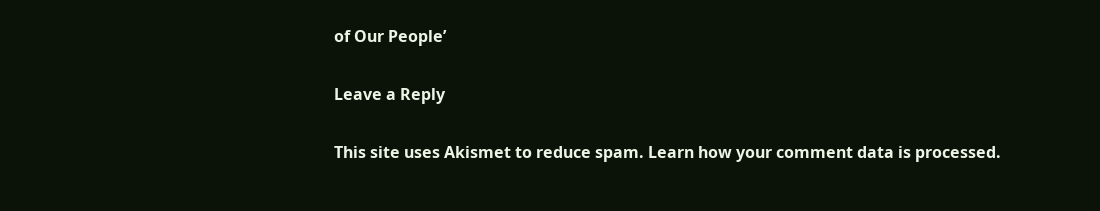of Our People’

Leave a Reply

This site uses Akismet to reduce spam. Learn how your comment data is processed.